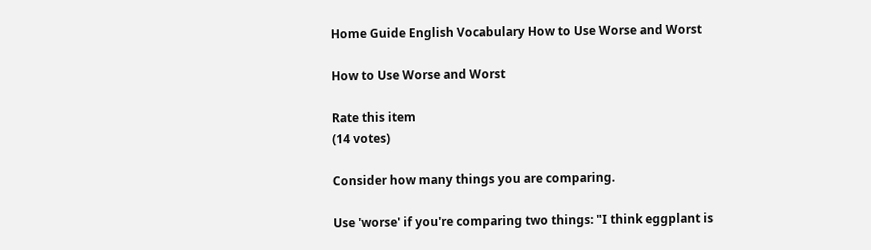Home Guide English Vocabulary How to Use Worse and Worst

How to Use Worse and Worst

Rate this item
(14 votes)

Consider how many things you are comparing.

Use 'worse' if you're comparing two things: "I think eggplant is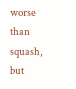worse than squash, but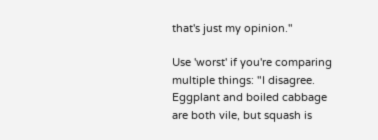that's just my opinion."

Use 'worst' if you're comparing multiple things: "I disagree. Eggplant and boiled cabbage are both vile, but squash is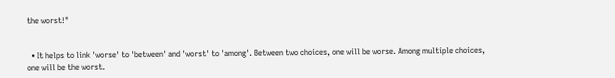the worst!"


  • It helps to link 'worse' to 'between' and 'worst' to 'among'. Between two choices, one will be worse. Among multiple choices, one will be the worst.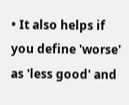• It also helps if you define 'worse' as 'less good' and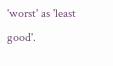'worst' as 'least good'.